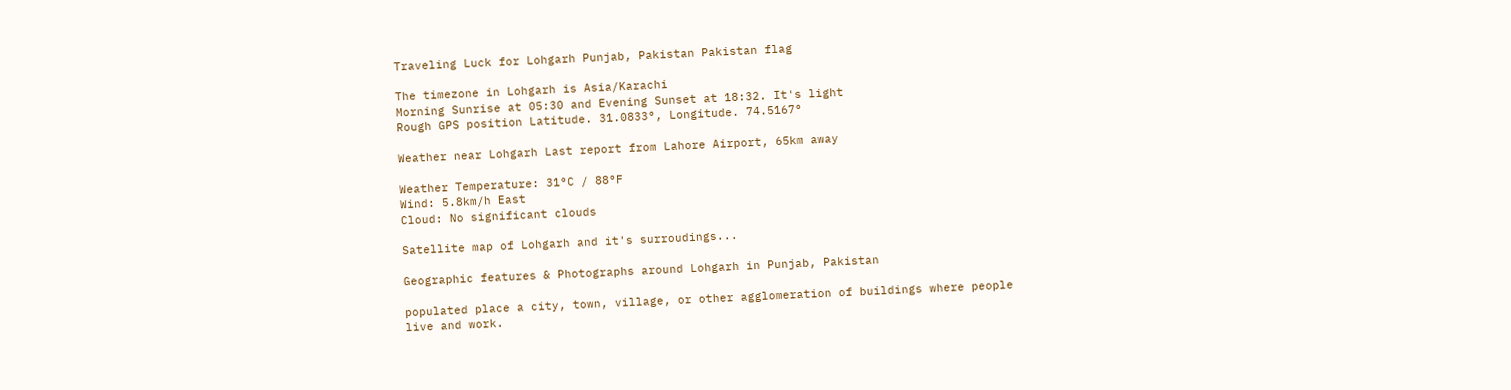Traveling Luck for Lohgarh Punjab, Pakistan Pakistan flag

The timezone in Lohgarh is Asia/Karachi
Morning Sunrise at 05:30 and Evening Sunset at 18:32. It's light
Rough GPS position Latitude. 31.0833°, Longitude. 74.5167°

Weather near Lohgarh Last report from Lahore Airport, 65km away

Weather Temperature: 31°C / 88°F
Wind: 5.8km/h East
Cloud: No significant clouds

Satellite map of Lohgarh and it's surroudings...

Geographic features & Photographs around Lohgarh in Punjab, Pakistan

populated place a city, town, village, or other agglomeration of buildings where people live and work.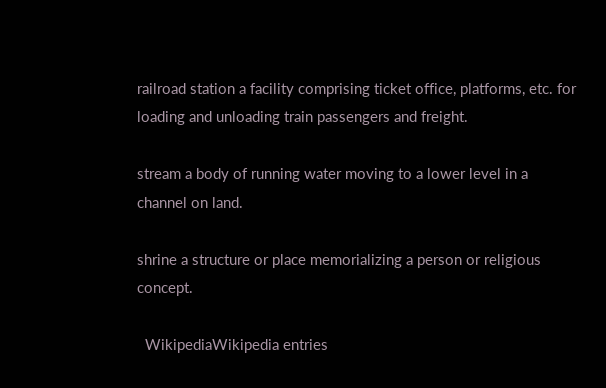railroad station a facility comprising ticket office, platforms, etc. for loading and unloading train passengers and freight.

stream a body of running water moving to a lower level in a channel on land.

shrine a structure or place memorializing a person or religious concept.

  WikipediaWikipedia entries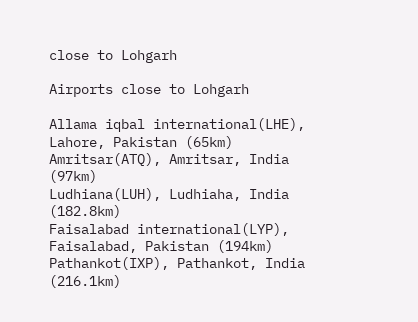close to Lohgarh

Airports close to Lohgarh

Allama iqbal international(LHE), Lahore, Pakistan (65km)
Amritsar(ATQ), Amritsar, India (97km)
Ludhiana(LUH), Ludhiaha, India (182.8km)
Faisalabad international(LYP), Faisalabad, Pakistan (194km)
Pathankot(IXP), Pathankot, India (216.1km)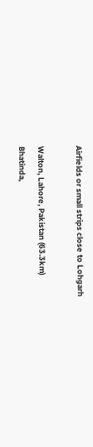Airfields or small strips close to Lohgarh

Walton, Lahore, Pakistan (63.3km)
Bhatinda,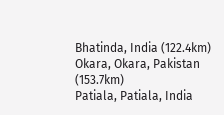Bhatinda, India (122.4km)
Okara, Okara, Pakistan (153.7km)
Patiala, Patiala, India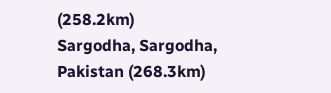(258.2km)
Sargodha, Sargodha, Pakistan (268.3km)